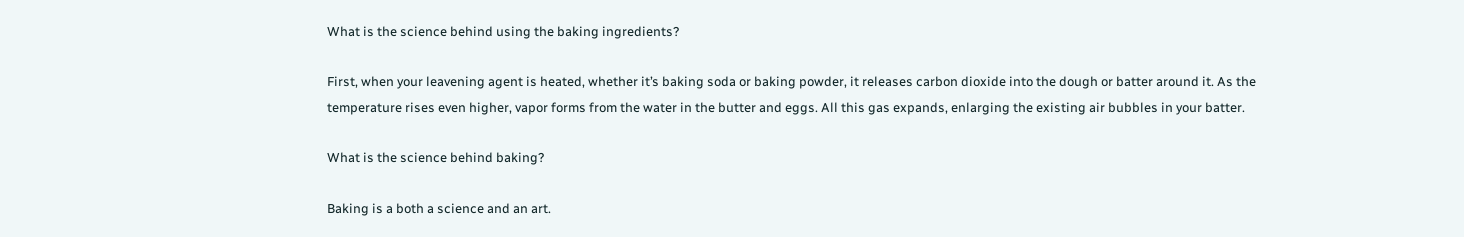What is the science behind using the baking ingredients?

First, when your leavening agent is heated, whether it’s baking soda or baking powder, it releases carbon dioxide into the dough or batter around it. As the temperature rises even higher, vapor forms from the water in the butter and eggs. All this gas expands, enlarging the existing air bubbles in your batter.

What is the science behind baking?

Baking is a both a science and an art.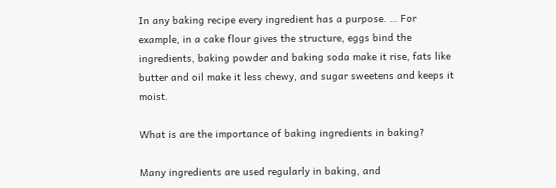In any baking recipe every ingredient has a purpose. … For example, in a cake flour gives the structure, eggs bind the ingredients, baking powder and baking soda make it rise, fats like butter and oil make it less chewy, and sugar sweetens and keeps it moist.

What is are the importance of baking ingredients in baking?

Many ingredients are used regularly in baking, and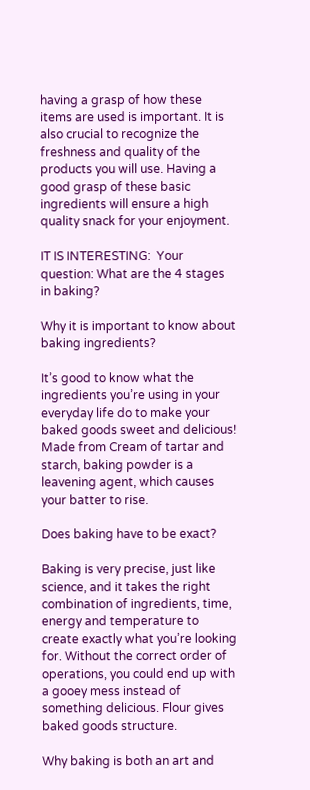having a grasp of how these items are used is important. It is also crucial to recognize the freshness and quality of the products you will use. Having a good grasp of these basic ingredients will ensure a high quality snack for your enjoyment.

IT IS INTERESTING:  Your question: What are the 4 stages in baking?

Why it is important to know about baking ingredients?

It’s good to know what the ingredients you’re using in your everyday life do to make your baked goods sweet and delicious! Made from Cream of tartar and starch, baking powder is a leavening agent, which causes your batter to rise.

Does baking have to be exact?

Baking is very precise, just like science, and it takes the right combination of ingredients, time, energy and temperature to create exactly what you’re looking for. Without the correct order of operations, you could end up with a gooey mess instead of something delicious. Flour gives baked goods structure.

Why baking is both an art and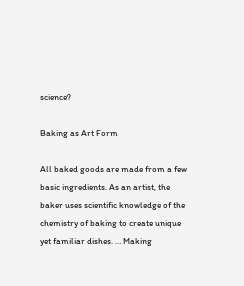science?

Baking as Art Form

All baked goods are made from a few basic ingredients. As an artist, the baker uses scientific knowledge of the chemistry of baking to create unique yet familiar dishes. … Making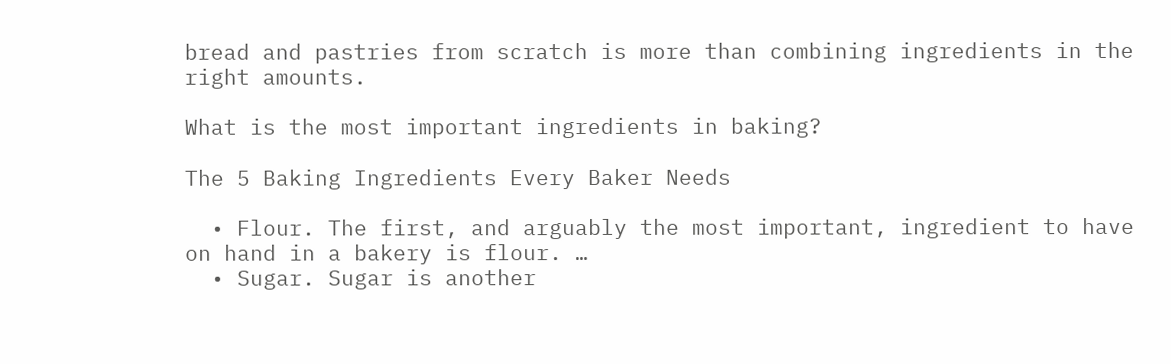bread and pastries from scratch is more than combining ingredients in the right amounts.

What is the most important ingredients in baking?

The 5 Baking Ingredients Every Baker Needs

  • Flour. The first, and arguably the most important, ingredient to have on hand in a bakery is flour. …
  • Sugar. Sugar is another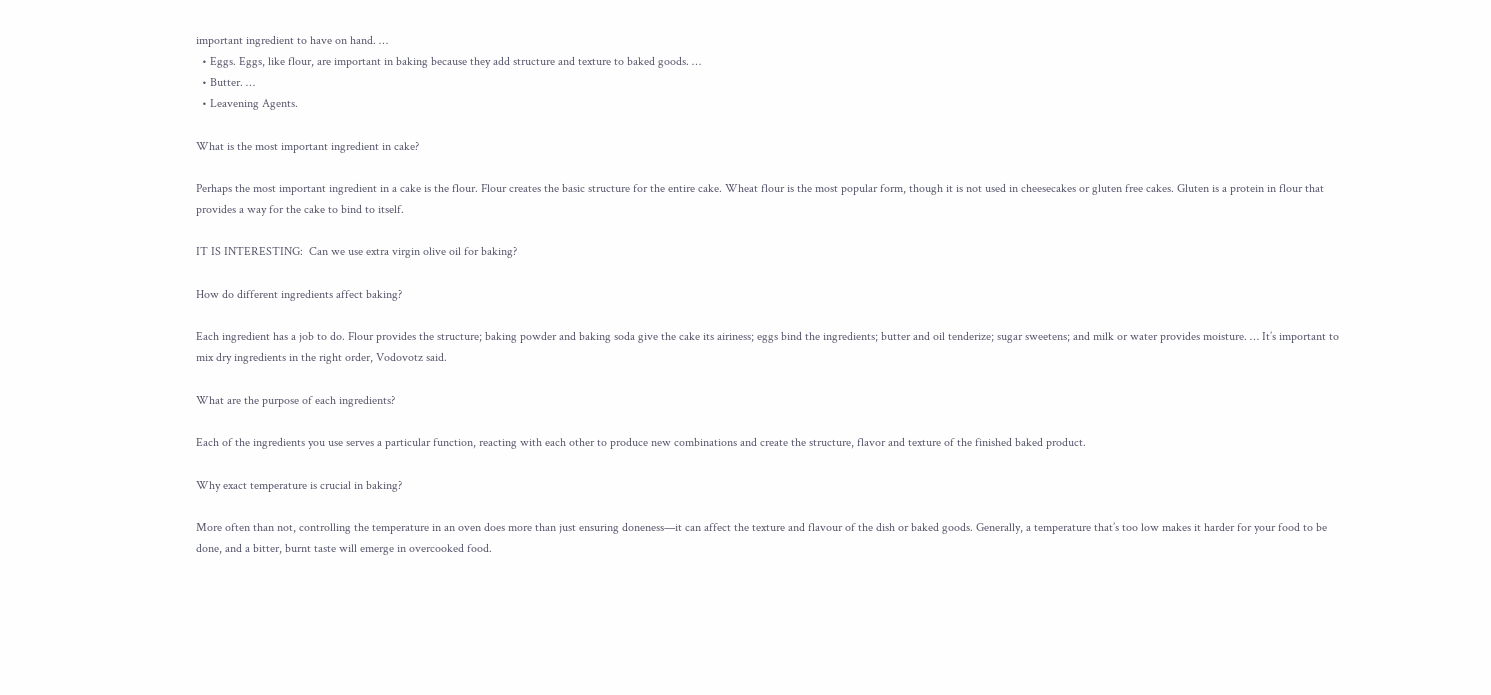important ingredient to have on hand. …
  • Eggs. Eggs, like flour, are important in baking because they add structure and texture to baked goods. …
  • Butter. …
  • Leavening Agents.

What is the most important ingredient in cake?

Perhaps the most important ingredient in a cake is the flour. Flour creates the basic structure for the entire cake. Wheat flour is the most popular form, though it is not used in cheesecakes or gluten free cakes. Gluten is a protein in flour that provides a way for the cake to bind to itself.

IT IS INTERESTING:  Can we use extra virgin olive oil for baking?

How do different ingredients affect baking?

Each ingredient has a job to do. Flour provides the structure; baking powder and baking soda give the cake its airiness; eggs bind the ingredients; butter and oil tenderize; sugar sweetens; and milk or water provides moisture. … It’s important to mix dry ingredients in the right order, Vodovotz said.

What are the purpose of each ingredients?

Each of the ingredients you use serves a particular function, reacting with each other to produce new combinations and create the structure, flavor and texture of the finished baked product.

Why exact temperature is crucial in baking?

More often than not, controlling the temperature in an oven does more than just ensuring doneness—it can affect the texture and flavour of the dish or baked goods. Generally, a temperature that’s too low makes it harder for your food to be done, and a bitter, burnt taste will emerge in overcooked food.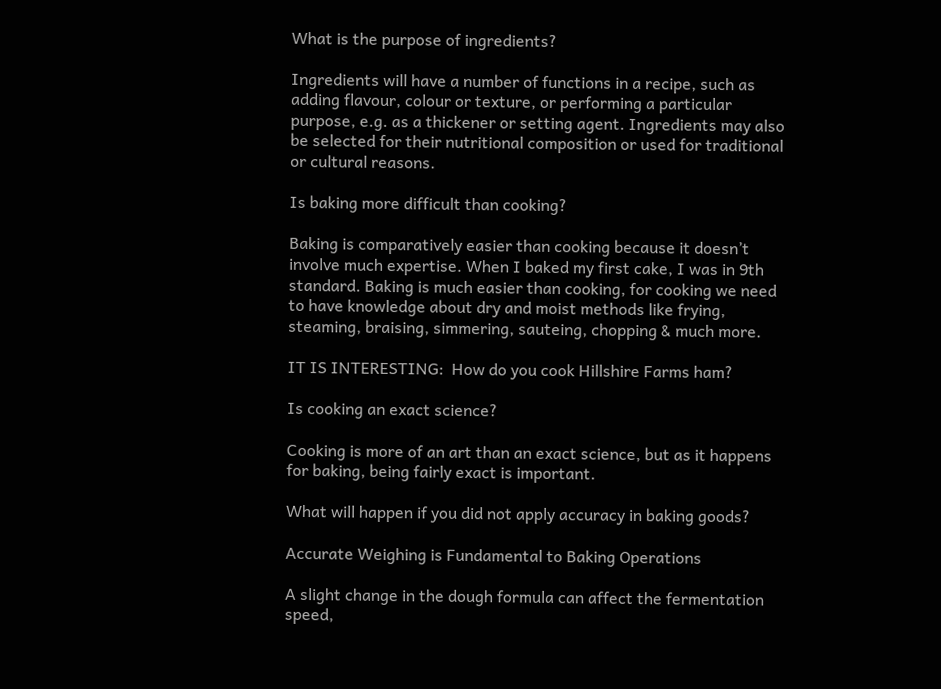What is the purpose of ingredients?

Ingredients will have a number of functions in a recipe, such as adding flavour, colour or texture, or performing a particular purpose, e.g. as a thickener or setting agent. Ingredients may also be selected for their nutritional composition or used for traditional or cultural reasons.

Is baking more difficult than cooking?

Baking is comparatively easier than cooking because it doesn’t involve much expertise. When I baked my first cake, I was in 9th standard. Baking is much easier than cooking, for cooking we need to have knowledge about dry and moist methods like frying, steaming, braising, simmering, sauteing, chopping & much more.

IT IS INTERESTING:  How do you cook Hillshire Farms ham?

Is cooking an exact science?

Cooking is more of an art than an exact science, but as it happens for baking, being fairly exact is important.

What will happen if you did not apply accuracy in baking goods?

Accurate Weighing is Fundamental to Baking Operations

A slight change in the dough formula can affect the fermentation speed,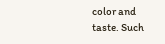color and taste. Such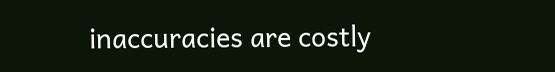inaccuracies are costly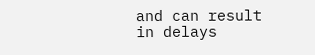and can result in delays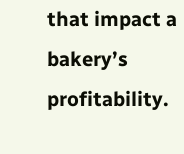that impact a bakery’s profitability.